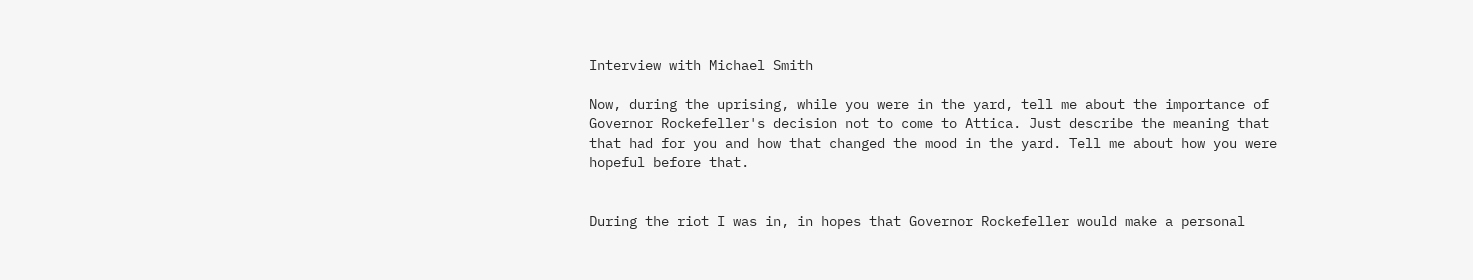Interview with Michael Smith

Now, during the uprising, while you were in the yard, tell me about the importance of Governor Rockefeller's decision not to come to Attica. Just describe the meaning that that had for you and how that changed the mood in the yard. Tell me about how you were hopeful before that.


During the riot I was in, in hopes that Governor Rockefeller would make a personal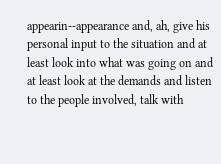appearin--appearance and, ah, give his personal input to the situation and at least look into what was going on and at least look at the demands and listen to the people involved, talk with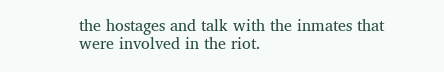the hostages and talk with the inmates that were involved in the riot.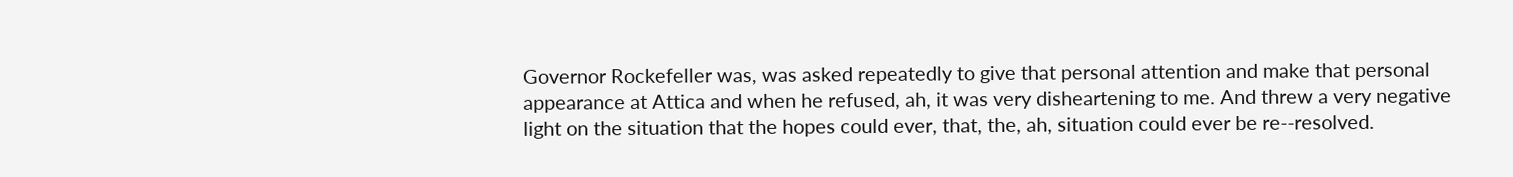Governor Rockefeller was, was asked repeatedly to give that personal attention and make that personal appearance at Attica and when he refused, ah, it was very disheartening to me. And threw a very negative light on the situation that the hopes could ever, that, the, ah, situation could ever be re--resolved.